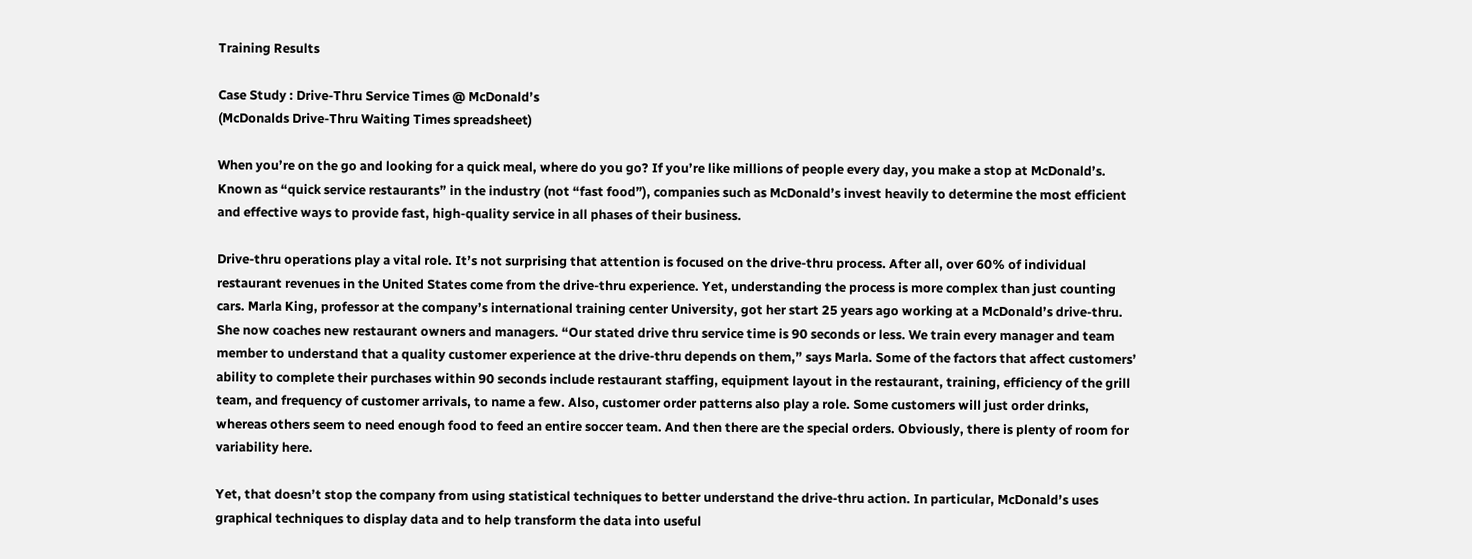Training Results

Case Study : Drive-Thru Service Times @ McDonald’s
(McDonalds Drive-Thru Waiting Times spreadsheet)

When you’re on the go and looking for a quick meal, where do you go? If you’re like millions of people every day, you make a stop at McDonald’s. Known as “quick service restaurants” in the industry (not “fast food”), companies such as McDonald’s invest heavily to determine the most efficient and effective ways to provide fast, high-quality service in all phases of their business.

Drive-thru operations play a vital role. It’s not surprising that attention is focused on the drive-thru process. After all, over 60% of individual restaurant revenues in the United States come from the drive-thru experience. Yet, understanding the process is more complex than just counting cars. Marla King, professor at the company’s international training center University, got her start 25 years ago working at a McDonald’s drive-thru. She now coaches new restaurant owners and managers. “Our stated drive thru service time is 90 seconds or less. We train every manager and team member to understand that a quality customer experience at the drive-thru depends on them,” says Marla. Some of the factors that affect customers’ ability to complete their purchases within 90 seconds include restaurant staffing, equipment layout in the restaurant, training, efficiency of the grill team, and frequency of customer arrivals, to name a few. Also, customer order patterns also play a role. Some customers will just order drinks, whereas others seem to need enough food to feed an entire soccer team. And then there are the special orders. Obviously, there is plenty of room for variability here.

Yet, that doesn’t stop the company from using statistical techniques to better understand the drive-thru action. In particular, McDonald’s uses graphical techniques to display data and to help transform the data into useful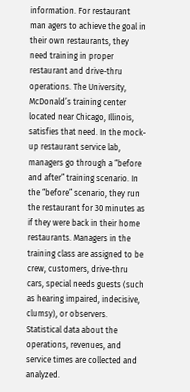information. For restaurant man agers to achieve the goal in their own restaurants, they need training in proper restaurant and drive-thru operations. The University, McDonald’s training center located near Chicago, Illinois, satisfies that need. In the mock-up restaurant service lab, managers go through a “before and after” training scenario. In the “before” scenario, they run the restaurant for 30 minutes as if they were back in their home restaurants. Managers in the training class are assigned to be crew, customers, drive-thru cars, special needs guests (such as hearing impaired, indecisive, clumsy), or observers. Statistical data about the operations, revenues, and service times are collected and analyzed.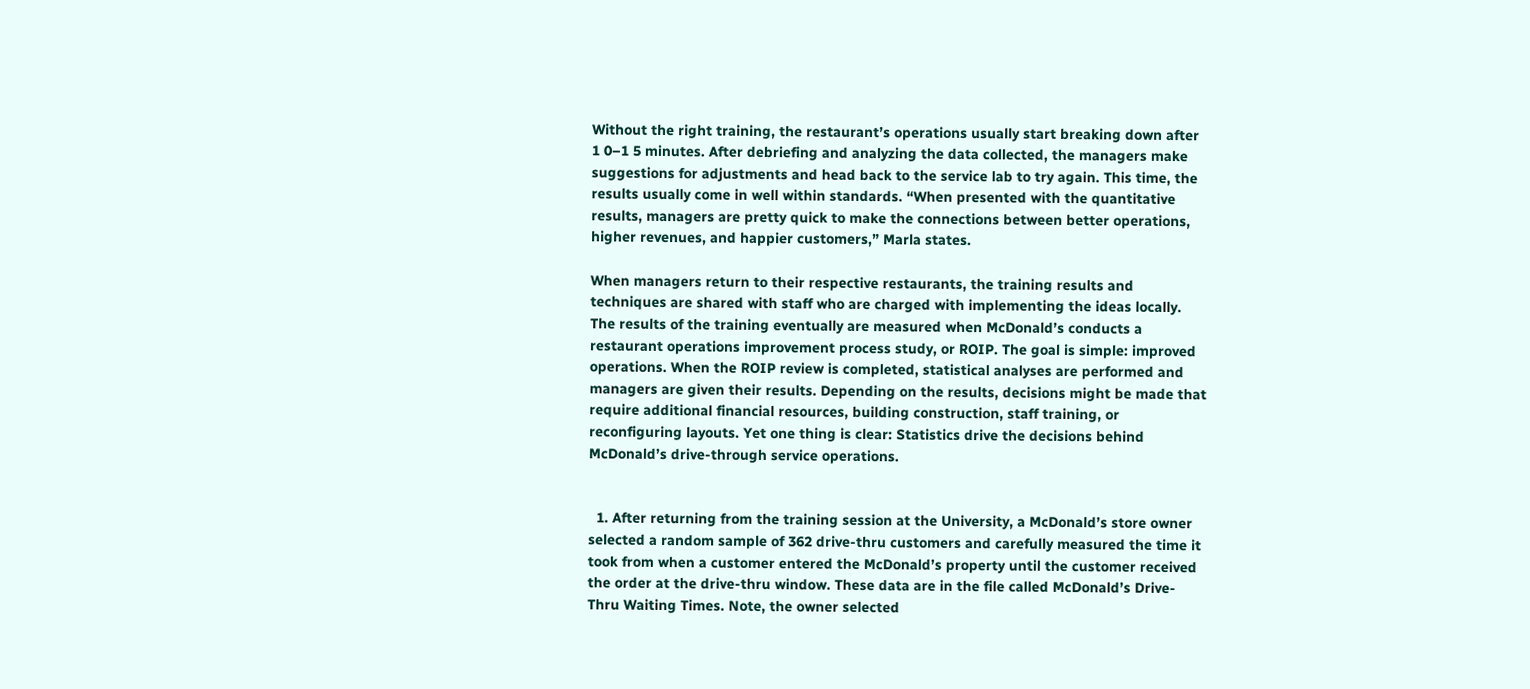Without the right training, the restaurant’s operations usually start breaking down after 1 0–1 5 minutes. After debriefing and analyzing the data collected, the managers make suggestions for adjustments and head back to the service lab to try again. This time, the results usually come in well within standards. “When presented with the quantitative results, managers are pretty quick to make the connections between better operations, higher revenues, and happier customers,” Marla states.

When managers return to their respective restaurants, the training results and techniques are shared with staff who are charged with implementing the ideas locally. The results of the training eventually are measured when McDonald’s conducts a restaurant operations improvement process study, or ROIP. The goal is simple: improved operations. When the ROIP review is completed, statistical analyses are performed and managers are given their results. Depending on the results, decisions might be made that require additional financial resources, building construction, staff training, or reconfiguring layouts. Yet one thing is clear: Statistics drive the decisions behind McDonald’s drive-through service operations.


  1. After returning from the training session at the University, a McDonald’s store owner selected a random sample of 362 drive-thru customers and carefully measured the time it took from when a customer entered the McDonald’s property until the customer received the order at the drive-thru window. These data are in the file called McDonald’s Drive-Thru Waiting Times. Note, the owner selected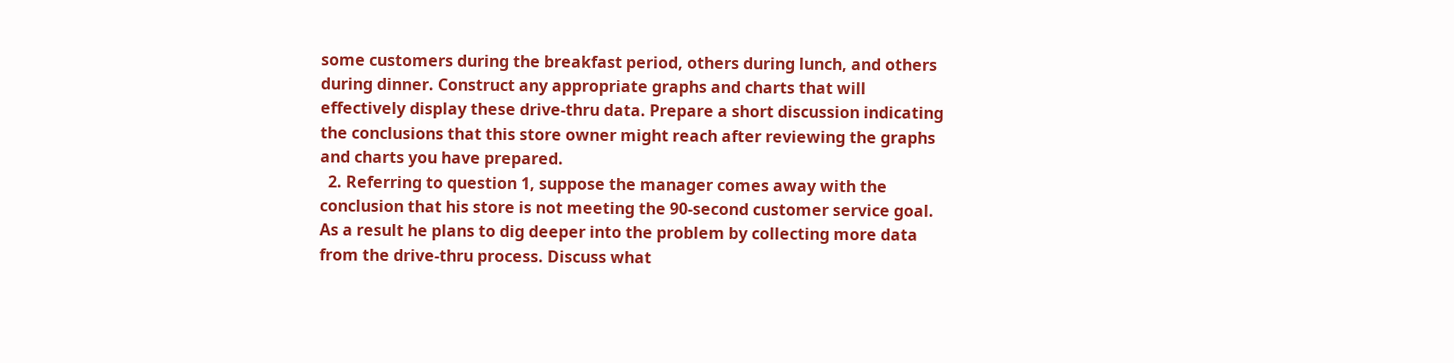some customers during the breakfast period, others during lunch, and others during dinner. Construct any appropriate graphs and charts that will effectively display these drive-thru data. Prepare a short discussion indicating the conclusions that this store owner might reach after reviewing the graphs and charts you have prepared.
  2. Referring to question 1, suppose the manager comes away with the conclusion that his store is not meeting the 90-second customer service goal. As a result he plans to dig deeper into the problem by collecting more data from the drive-thru process. Discuss what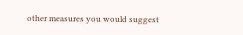other measures you would suggest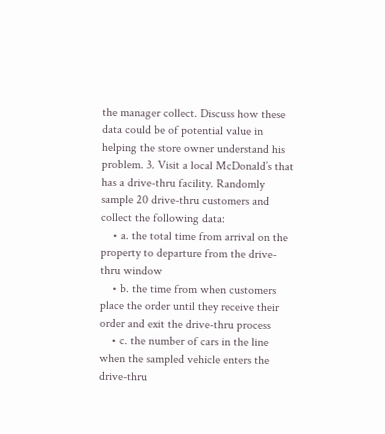the manager collect. Discuss how these data could be of potential value in helping the store owner understand his problem. 3. Visit a local McDonald’s that has a drive-thru facility. Randomly sample 20 drive-thru customers and collect the following data:
    • a. the total time from arrival on the property to departure from the drive-thru window
    • b. the time from when customers place the order until they receive their order and exit the drive-thru process
    • c. the number of cars in the line when the sampled vehicle enters the drive-thru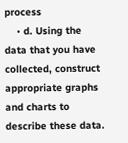process
    • d. Using the data that you have collected, construct appropriate graphs and charts to describe these data.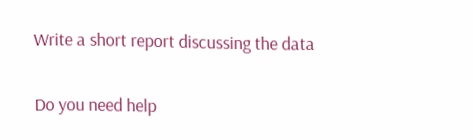Write a short report discussing the data

Do you need help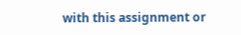with this assignment or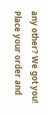any other? We got you! Place your order and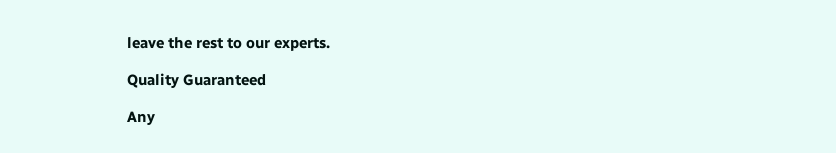leave the rest to our experts.

Quality Guaranteed

Any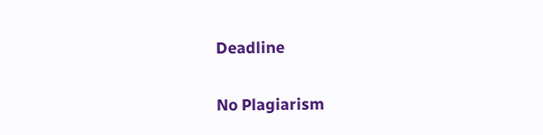Deadline

No Plagiarism